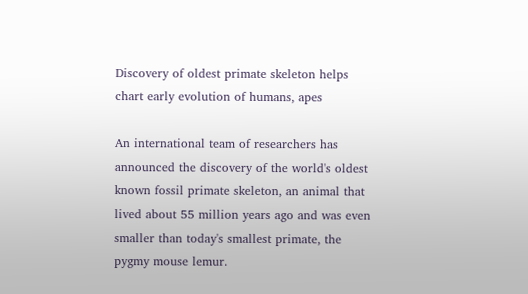Discovery of oldest primate skeleton helps chart early evolution of humans, apes

An international team of researchers has announced the discovery of the world's oldest known fossil primate skeleton, an animal that lived about 55 million years ago and was even smaller than today's smallest primate, the pygmy mouse lemur.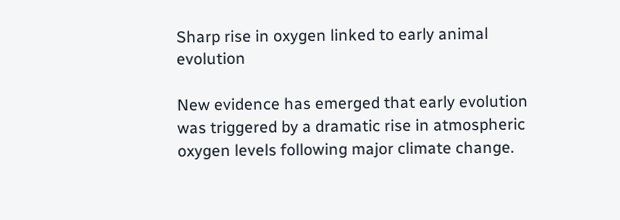Sharp rise in oxygen linked to early animal evolution

New evidence has emerged that early evolution was triggered by a dramatic rise in atmospheric oxygen levels following major climate change.